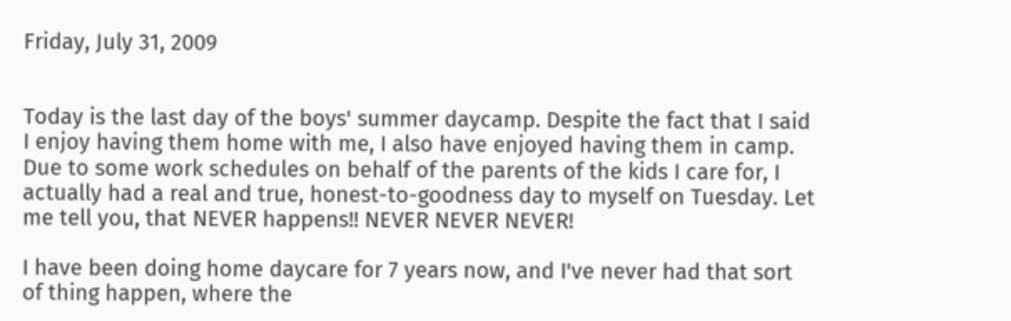Friday, July 31, 2009


Today is the last day of the boys' summer daycamp. Despite the fact that I said I enjoy having them home with me, I also have enjoyed having them in camp. Due to some work schedules on behalf of the parents of the kids I care for, I actually had a real and true, honest-to-goodness day to myself on Tuesday. Let me tell you, that NEVER happens!! NEVER NEVER NEVER!

I have been doing home daycare for 7 years now, and I've never had that sort of thing happen, where the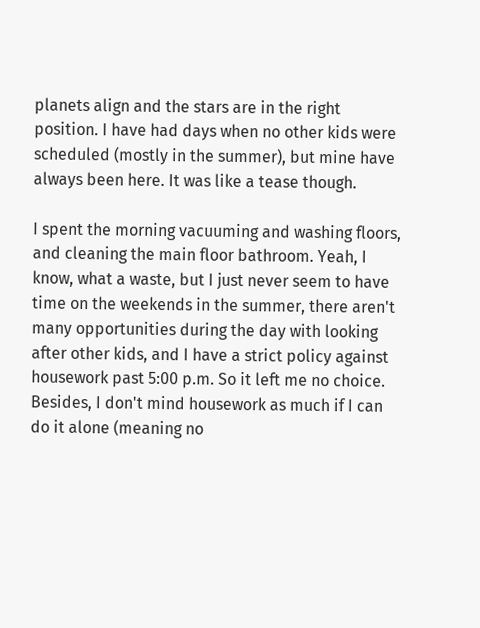planets align and the stars are in the right position. I have had days when no other kids were scheduled (mostly in the summer), but mine have always been here. It was like a tease though.

I spent the morning vacuuming and washing floors, and cleaning the main floor bathroom. Yeah, I know, what a waste, but I just never seem to have time on the weekends in the summer, there aren't many opportunities during the day with looking after other kids, and I have a strict policy against housework past 5:00 p.m. So it left me no choice. Besides, I don't mind housework as much if I can do it alone (meaning no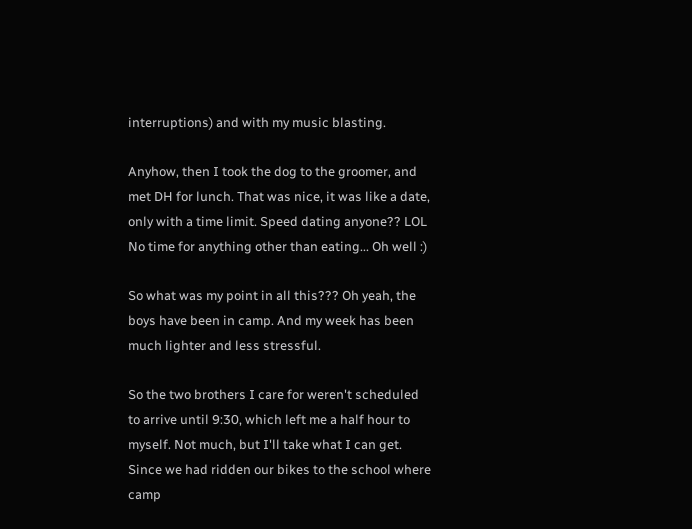interruptions) and with my music blasting.

Anyhow, then I took the dog to the groomer, and met DH for lunch. That was nice, it was like a date, only with a time limit. Speed dating anyone?? LOL No time for anything other than eating... Oh well :)

So what was my point in all this??? Oh yeah, the boys have been in camp. And my week has been much lighter and less stressful.

So the two brothers I care for weren't scheduled to arrive until 9:30, which left me a half hour to myself. Not much, but I'll take what I can get. Since we had ridden our bikes to the school where camp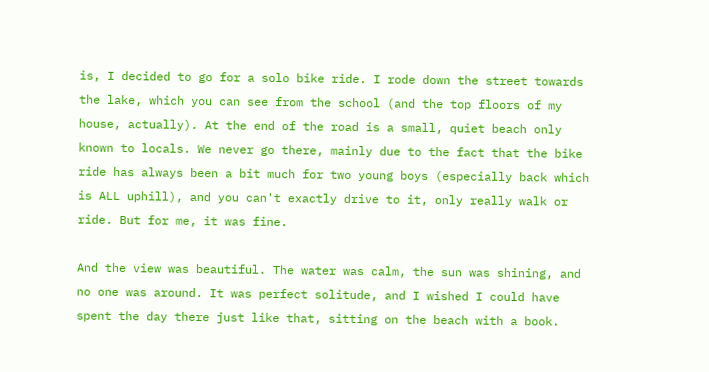is, I decided to go for a solo bike ride. I rode down the street towards the lake, which you can see from the school (and the top floors of my house, actually). At the end of the road is a small, quiet beach only known to locals. We never go there, mainly due to the fact that the bike ride has always been a bit much for two young boys (especially back which is ALL uphill), and you can't exactly drive to it, only really walk or ride. But for me, it was fine.

And the view was beautiful. The water was calm, the sun was shining, and no one was around. It was perfect solitude, and I wished I could have spent the day there just like that, sitting on the beach with a book.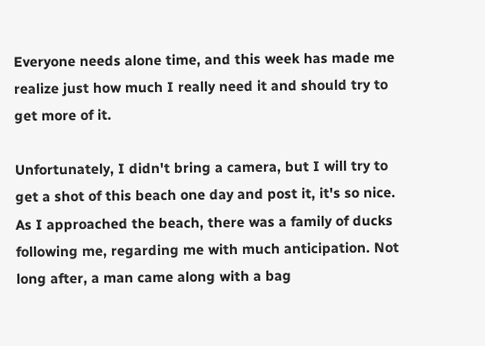Everyone needs alone time, and this week has made me realize just how much I really need it and should try to get more of it.

Unfortunately, I didn't bring a camera, but I will try to get a shot of this beach one day and post it, it's so nice. As I approached the beach, there was a family of ducks following me, regarding me with much anticipation. Not long after, a man came along with a bag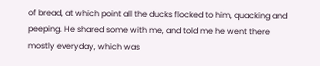of bread, at which point all the ducks flocked to him, quacking and peeping. He shared some with me, and told me he went there mostly everyday, which was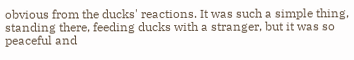obvious from the ducks' reactions. It was such a simple thing, standing there, feeding ducks with a stranger, but it was so peaceful and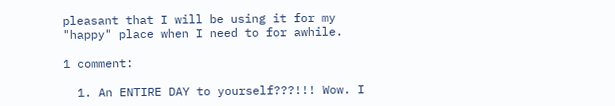pleasant that I will be using it for my "happy" place when I need to for awhile.

1 comment:

  1. An ENTIRE DAY to yourself???!!! Wow. I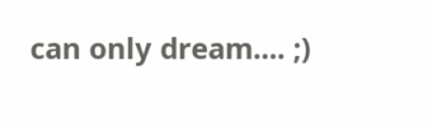can only dream.... ;)